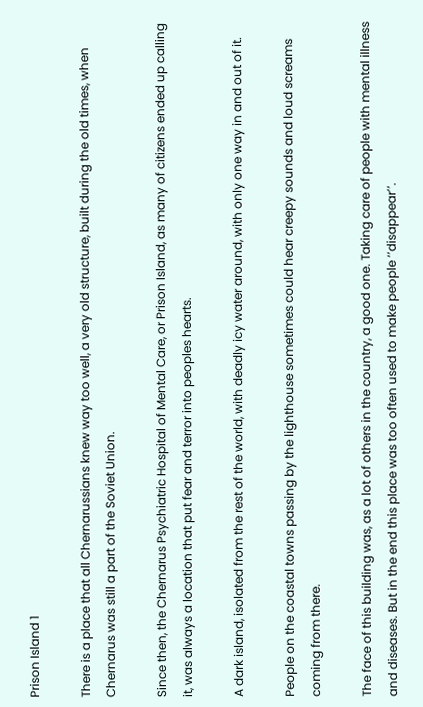Prison Island 1

There is a place that all Chernarussians knew way too well, a very old structure, built during the old times, when Chernarus was still a part of the Soviet Union.

Since then, the Chernarus Psychiatric Hospital of Mental Care, or Prison Island, as many of citizens ended up calling it, was always a location that put fear and terror into peoples hearts.

A dark island, isolated from the rest of the world, with deadly icy water around, with only one way in and out of it.

People on the coastal towns passing by the lighthouse sometimes could hear creepy sounds and loud screams coming from there.

The face of this building was, as a lot of others in the country, a good one. Taking care of people with mental illness and diseases. But in the end this place was too often used to make people ‘’disappear’’.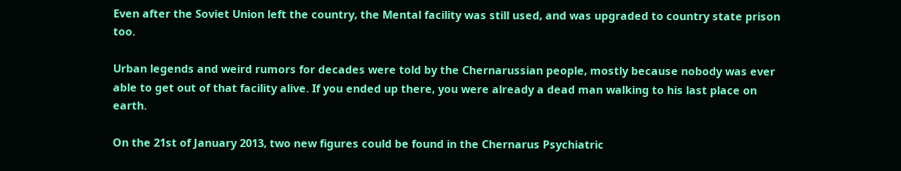Even after the Soviet Union left the country, the Mental facility was still used, and was upgraded to country state prison too.

Urban legends and weird rumors for decades were told by the Chernarussian people, mostly because nobody was ever able to get out of that facility alive. If you ended up there, you were already a dead man walking to his last place on earth.

On the 21st of January 2013, two new figures could be found in the Chernarus Psychiatric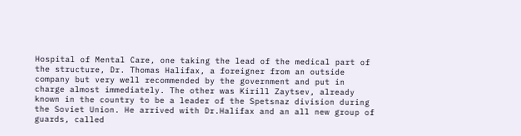Hospital of Mental Care, one taking the lead of the medical part of the structure, Dr. Thomas Halifax, a foreigner from an outside company but very well recommended by the government and put in charge almost immediately. The other was Kirill Zaytsev, already known in the country to be a leader of the Spetsnaz division during the Soviet Union. He arrived with Dr.Halifax and an all new group of guards, called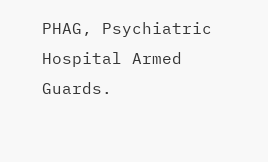PHAG, Psychiatric Hospital Armed Guards.